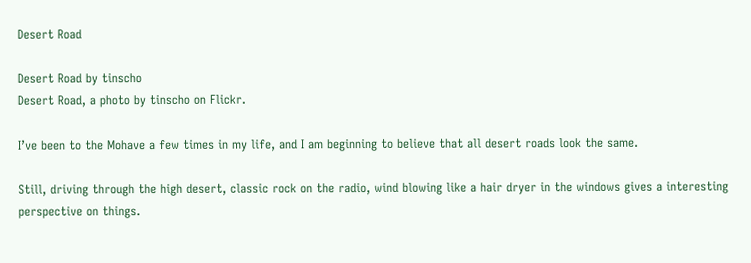Desert Road

Desert Road by tinscho
Desert Road, a photo by tinscho on Flickr.

I’ve been to the Mohave a few times in my life, and I am beginning to believe that all desert roads look the same.

Still, driving through the high desert, classic rock on the radio, wind blowing like a hair dryer in the windows gives a interesting perspective on things.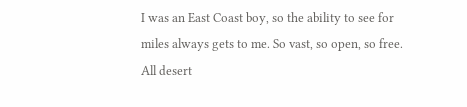I was an East Coast boy, so the ability to see for miles always gets to me. So vast, so open, so free. All desert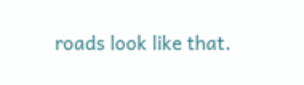roads look like that.